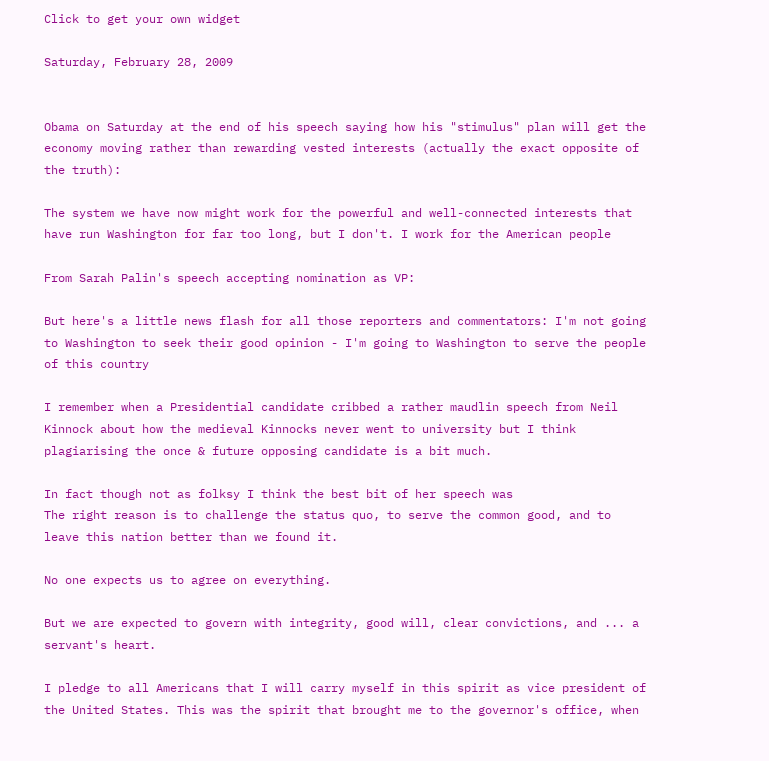Click to get your own widget

Saturday, February 28, 2009


Obama on Saturday at the end of his speech saying how his "stimulus" plan will get the economy moving rather than rewarding vested interests (actually the exact opposite of the truth):

The system we have now might work for the powerful and well-connected interests that have run Washington for far too long, but I don't. I work for the American people

From Sarah Palin's speech accepting nomination as VP:

But here's a little news flash for all those reporters and commentators: I'm not going to Washington to seek their good opinion - I'm going to Washington to serve the people of this country

I remember when a Presidential candidate cribbed a rather maudlin speech from Neil Kinnock about how the medieval Kinnocks never went to university but I think plagiarising the once & future opposing candidate is a bit much.

In fact though not as folksy I think the best bit of her speech was
The right reason is to challenge the status quo, to serve the common good, and to leave this nation better than we found it.

No one expects us to agree on everything.

But we are expected to govern with integrity, good will, clear convictions, and ... a servant's heart.

I pledge to all Americans that I will carry myself in this spirit as vice president of the United States. This was the spirit that brought me to the governor's office, when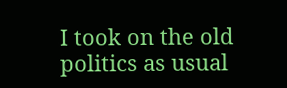I took on the old politics as usual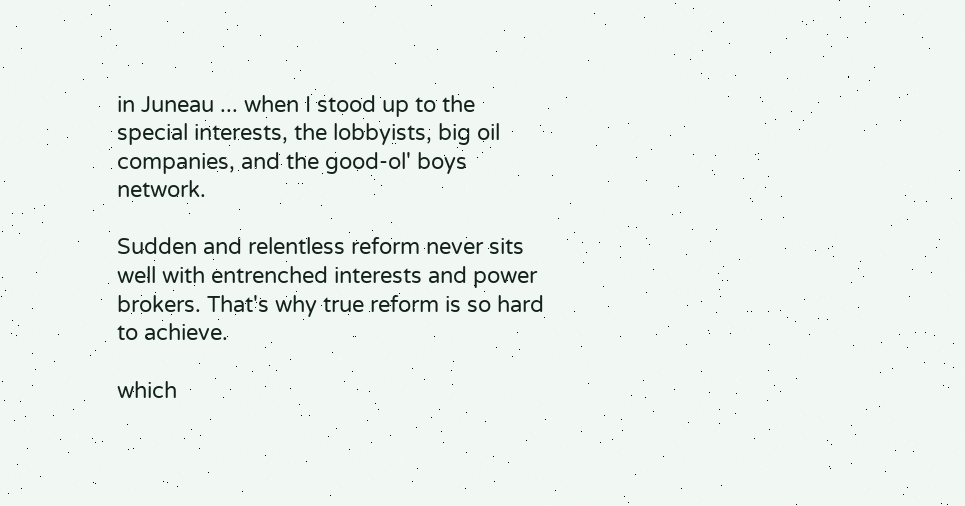in Juneau ... when I stood up to the special interests, the lobbyists, big oil companies, and the good-ol' boys network.

Sudden and relentless reform never sits well with entrenched interests and power brokers. That's why true reform is so hard to achieve.

which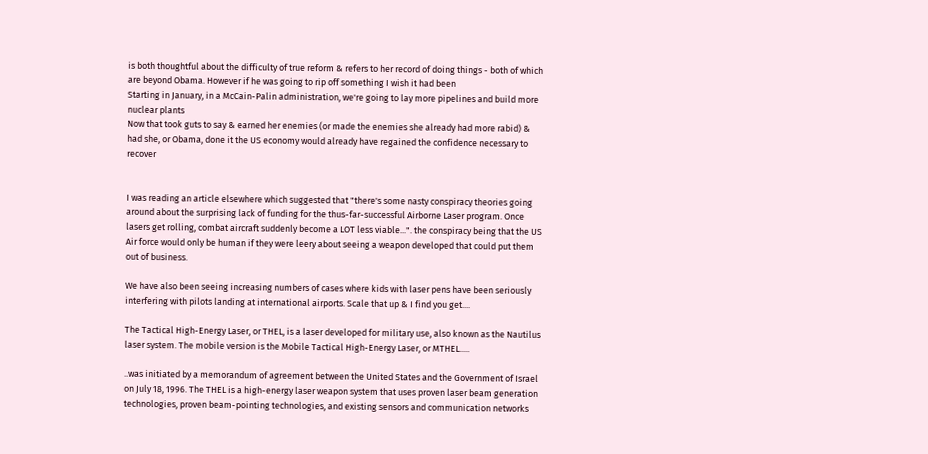is both thoughtful about the difficulty of true reform & refers to her record of doing things - both of which are beyond Obama. However if he was going to rip off something I wish it had been
Starting in January, in a McCain-Palin administration, we're going to lay more pipelines and build more nuclear plants
Now that took guts to say & earned her enemies (or made the enemies she already had more rabid) & had she, or Obama, done it the US economy would already have regained the confidence necessary to recover


I was reading an article elsewhere which suggested that "there's some nasty conspiracy theories going around about the surprising lack of funding for the thus-far-successful Airborne Laser program. Once lasers get rolling, combat aircraft suddenly become a LOT less viable...". the conspiracy being that the US Air force would only be human if they were leery about seeing a weapon developed that could put them out of business.

We have also been seeing increasing numbers of cases where kids with laser pens have been seriously interfering with pilots landing at international airports. Scale that up & I find you get....

The Tactical High-Energy Laser, or THEL, is a laser developed for military use, also known as the Nautilus laser system. The mobile version is the Mobile Tactical High-Energy Laser, or MTHEL.....

..was initiated by a memorandum of agreement between the United States and the Government of Israel on July 18, 1996. The THEL is a high-energy laser weapon system that uses proven laser beam generation technologies, proven beam-pointing technologies, and existing sensors and communication networks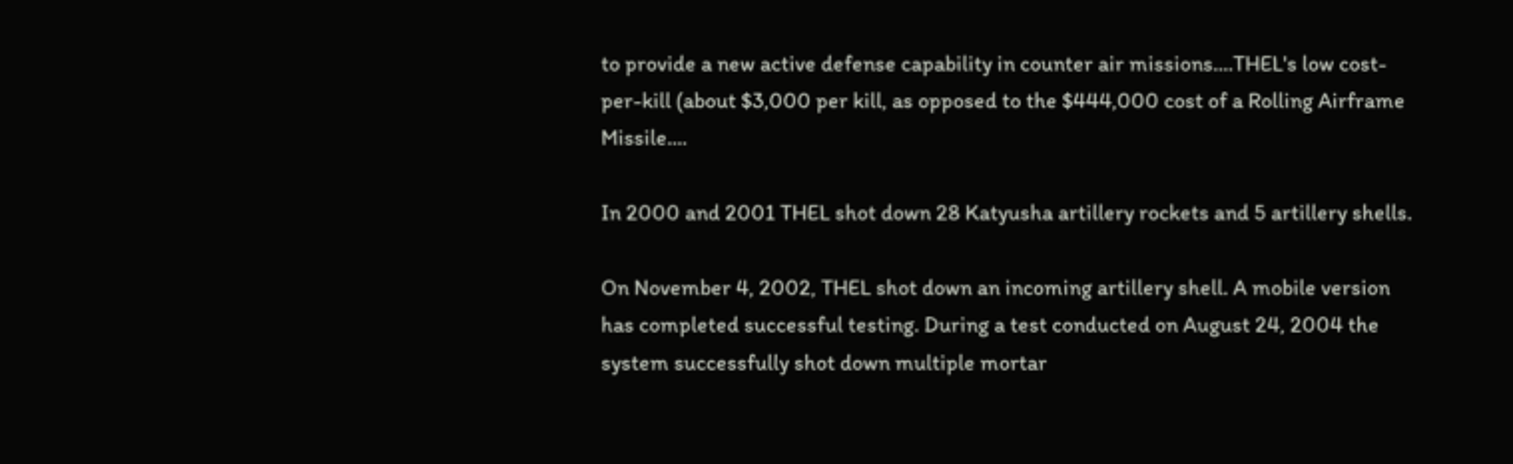to provide a new active defense capability in counter air missions....THEL's low cost-per-kill (about $3,000 per kill, as opposed to the $444,000 cost of a Rolling Airframe Missile....

In 2000 and 2001 THEL shot down 28 Katyusha artillery rockets and 5 artillery shells.

On November 4, 2002, THEL shot down an incoming artillery shell. A mobile version has completed successful testing. During a test conducted on August 24, 2004 the system successfully shot down multiple mortar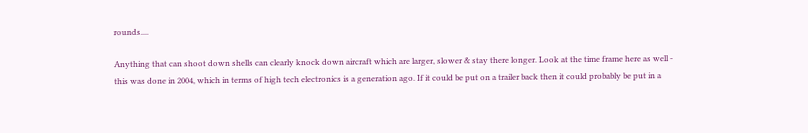rounds....

Anything that can shoot down shells can clearly knock down aircraft which are larger, slower & stay there longer. Look at the time frame here as well - this was done in 2004, which in terms of high tech electronics is a generation ago. If it could be put on a trailer back then it could probably be put in a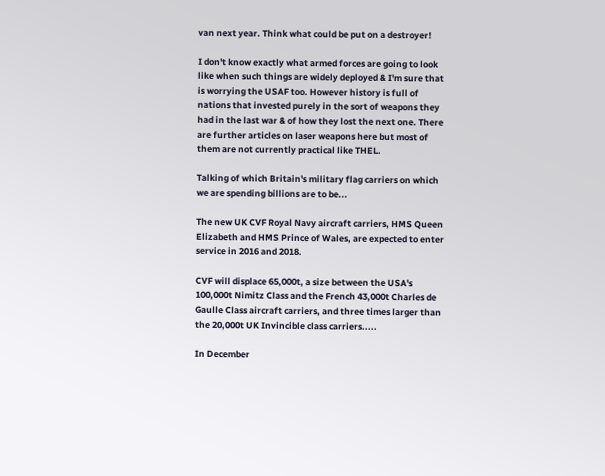van next year. Think what could be put on a destroyer!

I don't know exactly what armed forces are going to look like when such things are widely deployed & I'm sure that is worrying the USAF too. However history is full of nations that invested purely in the sort of weapons they had in the last war & of how they lost the next one. There are further articles on laser weapons here but most of them are not currently practical like THEL.

Talking of which Britain's military flag carriers on which we are spending billions are to be...

The new UK CVF Royal Navy aircraft carriers, HMS Queen Elizabeth and HMS Prince of Wales, are expected to enter service in 2016 and 2018.

CVF will displace 65,000t, a size between the USA's 100,000t Nimitz Class and the French 43,000t Charles de Gaulle Class aircraft carriers, and three times larger than the 20,000t UK Invincible class carriers.....

In December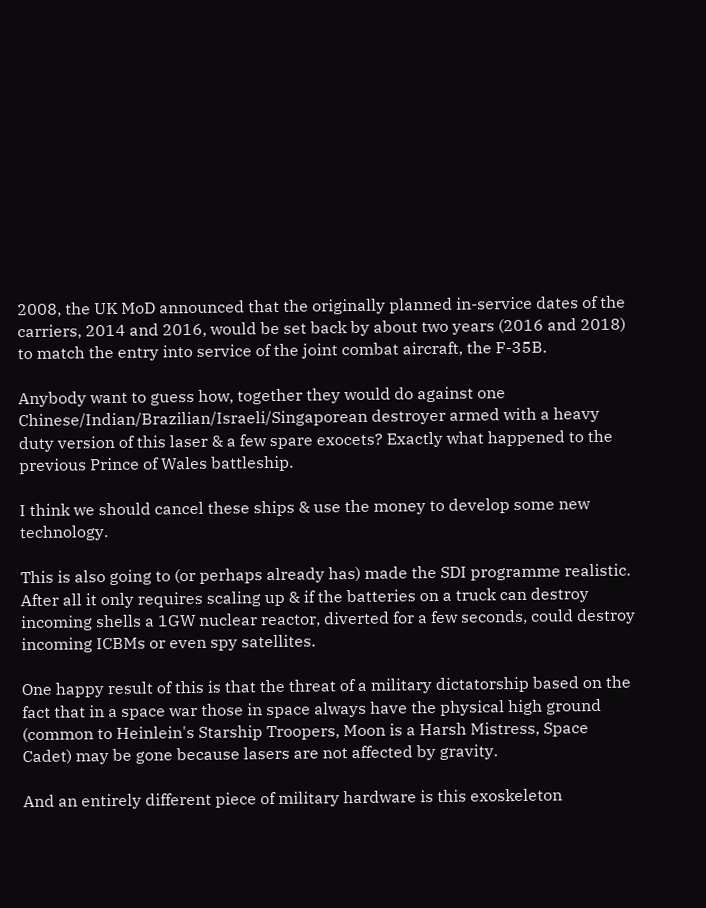2008, the UK MoD announced that the originally planned in-service dates of the carriers, 2014 and 2016, would be set back by about two years (2016 and 2018) to match the entry into service of the joint combat aircraft, the F-35B.

Anybody want to guess how, together they would do against one Chinese/Indian/Brazilian/Israeli/Singaporean destroyer armed with a heavy duty version of this laser & a few spare exocets? Exactly what happened to the previous Prince of Wales battleship.

I think we should cancel these ships & use the money to develop some new technology.

This is also going to (or perhaps already has) made the SDI programme realistic. After all it only requires scaling up & if the batteries on a truck can destroy incoming shells a 1GW nuclear reactor, diverted for a few seconds, could destroy incoming ICBMs or even spy satellites.

One happy result of this is that the threat of a military dictatorship based on the fact that in a space war those in space always have the physical high ground (common to Heinlein's Starship Troopers, Moon is a Harsh Mistress, Space Cadet) may be gone because lasers are not affected by gravity.

And an entirely different piece of military hardware is this exoskeleton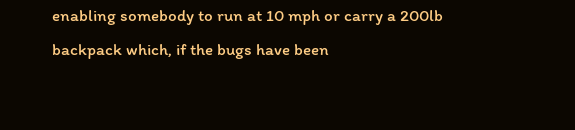enabling somebody to run at 10 mph or carry a 200lb backpack which, if the bugs have been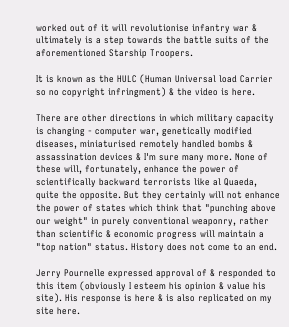worked out of it will revolutionise infantry war & ultimately is a step towards the battle suits of the aforementioned Starship Troopers.

It is known as the HULC (Human Universal load Carrier so no copyright infringment) & the video is here.

There are other directions in which military capacity is changing - computer war, genetically modified diseases, miniaturised remotely handled bombs & assassination devices & I'm sure many more. None of these will, fortunately, enhance the power of scientifically backward terrorists like al Quaeda, quite the opposite. But they certainly will not enhance the power of states which think that "punching above our weight" in purely conventional weaponry, rather than scientific & economic progress will maintain a "top nation" status. History does not come to an end.

Jerry Pournelle expressed approval of & responded to this item (obviously I esteem his opinion & value his site). His response is here & is also replicated on my site here.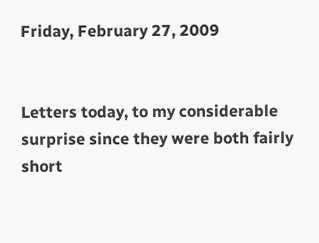Friday, February 27, 2009


Letters today, to my considerable surprise since they were both fairly short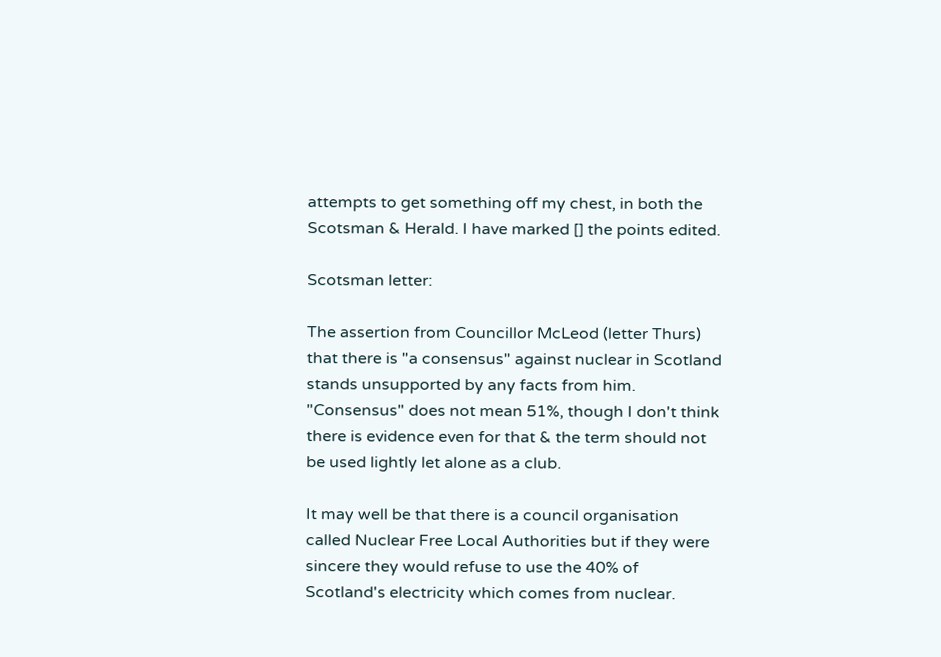attempts to get something off my chest, in both the Scotsman & Herald. I have marked [] the points edited.

Scotsman letter:

The assertion from Councillor McLeod (letter Thurs) that there is "a consensus" against nuclear in Scotland stands unsupported by any facts from him. "Consensus" does not mean 51%, though I don't think there is evidence even for that & the term should not be used lightly let alone as a club.

It may well be that there is a council organisation called Nuclear Free Local Authorities but if they were sincere they would refuse to use the 40% of Scotland's electricity which comes from nuclear.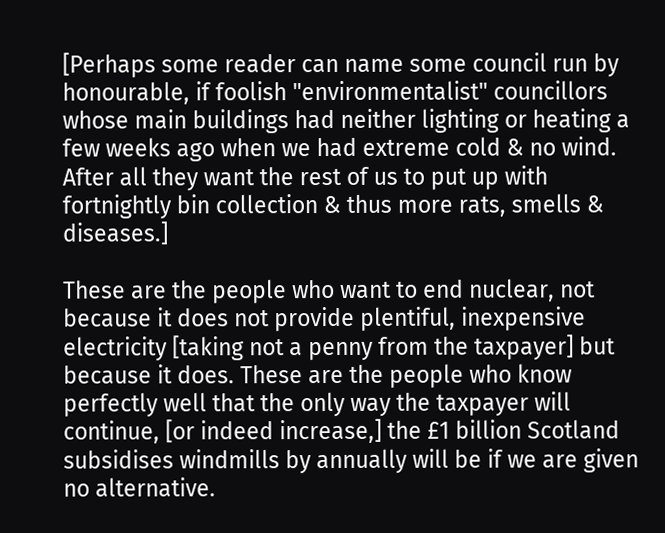[Perhaps some reader can name some council run by honourable, if foolish "environmentalist" councillors whose main buildings had neither lighting or heating a few weeks ago when we had extreme cold & no wind. After all they want the rest of us to put up with fortnightly bin collection & thus more rats, smells & diseases.]

These are the people who want to end nuclear, not because it does not provide plentiful, inexpensive electricity [taking not a penny from the taxpayer] but because it does. These are the people who know perfectly well that the only way the taxpayer will continue, [or indeed increase,] the £1 billion Scotland subsidises windmills by annually will be if we are given no alternative.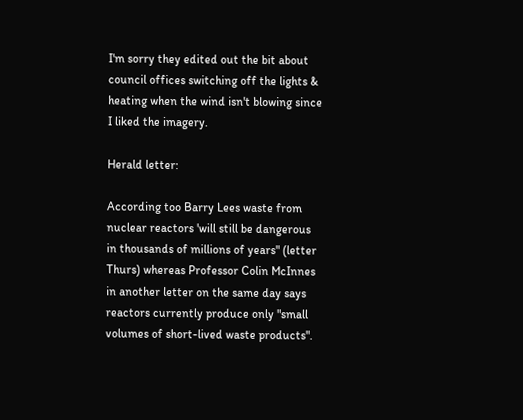I'm sorry they edited out the bit about council offices switching off the lights & heating when the wind isn't blowing since I liked the imagery.

Herald letter:

According too Barry Lees waste from nuclear reactors 'will still be dangerous in thousands of millions of years" (letter Thurs) whereas Professor Colin McInnes in another letter on the same day says reactors currently produce only "small volumes of short-lived waste products".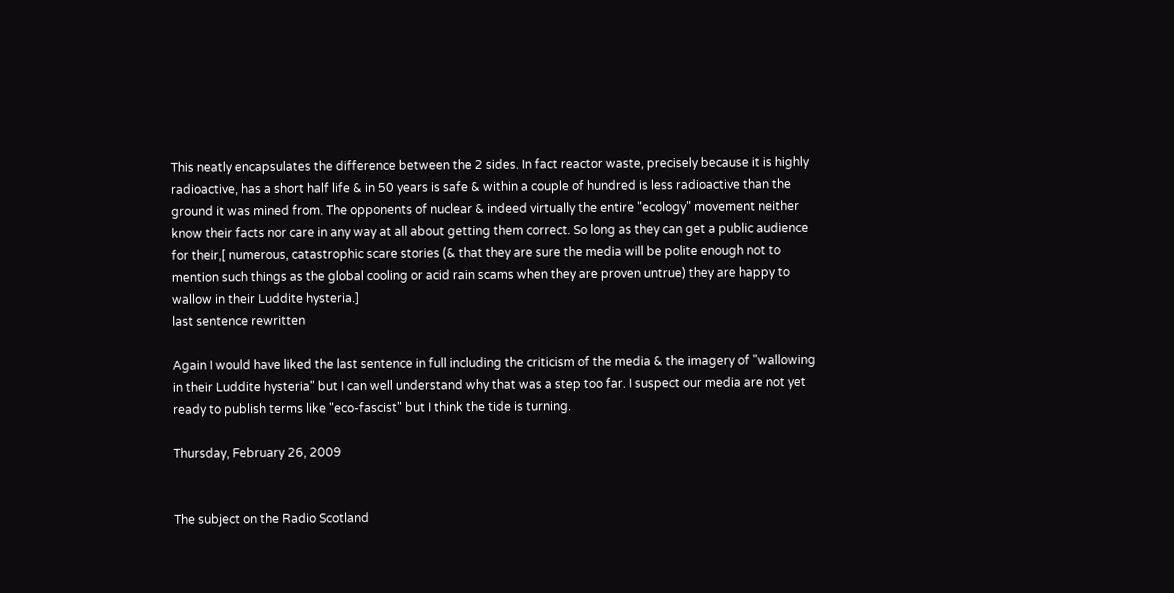This neatly encapsulates the difference between the 2 sides. In fact reactor waste, precisely because it is highly radioactive, has a short half life & in 50 years is safe & within a couple of hundred is less radioactive than the ground it was mined from. The opponents of nuclear & indeed virtually the entire "ecology" movement neither know their facts nor care in any way at all about getting them correct. So long as they can get a public audience for their,[ numerous, catastrophic scare stories (& that they are sure the media will be polite enough not to mention such things as the global cooling or acid rain scams when they are proven untrue) they are happy to wallow in their Luddite hysteria.]
last sentence rewritten

Again I would have liked the last sentence in full including the criticism of the media & the imagery of "wallowing in their Luddite hysteria" but I can well understand why that was a step too far. I suspect our media are not yet ready to publish terms like "eco-fascist" but I think the tide is turning.

Thursday, February 26, 2009


The subject on the Radio Scotland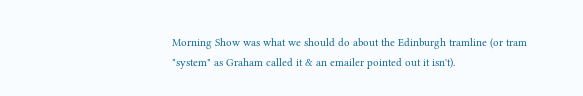Morning Show was what we should do about the Edinburgh tramline (or tram "system" as Graham called it & an emailer pointed out it isn't).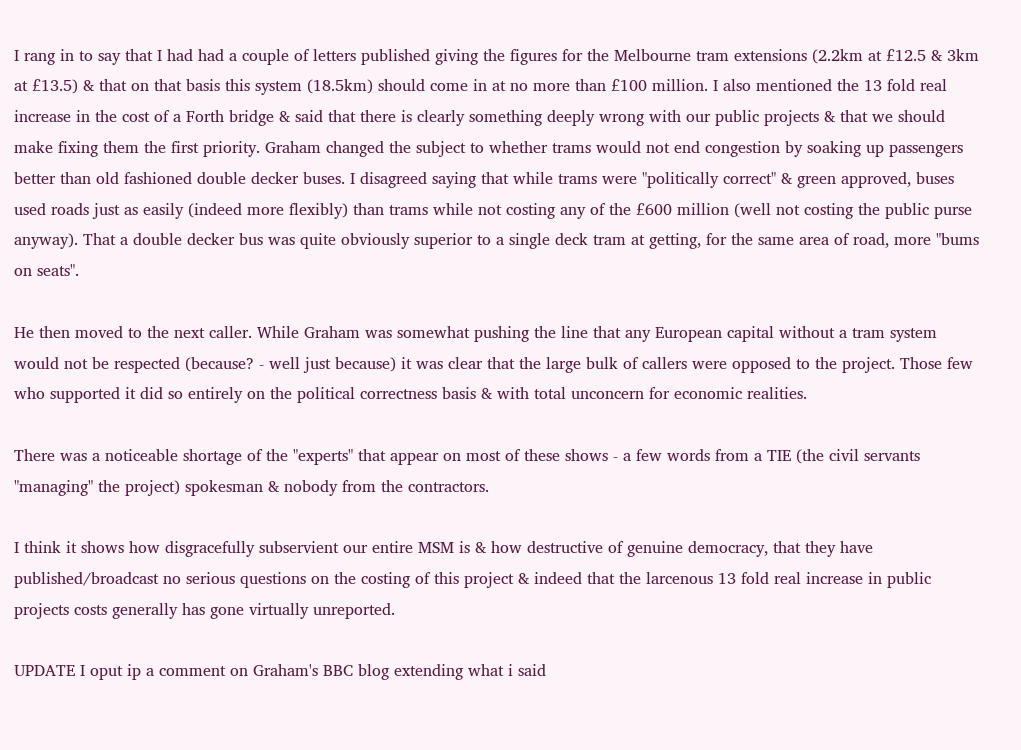I rang in to say that I had had a couple of letters published giving the figures for the Melbourne tram extensions (2.2km at £12.5 & 3km at £13.5) & that on that basis this system (18.5km) should come in at no more than £100 million. I also mentioned the 13 fold real increase in the cost of a Forth bridge & said that there is clearly something deeply wrong with our public projects & that we should make fixing them the first priority. Graham changed the subject to whether trams would not end congestion by soaking up passengers better than old fashioned double decker buses. I disagreed saying that while trams were "politically correct" & green approved, buses used roads just as easily (indeed more flexibly) than trams while not costing any of the £600 million (well not costing the public purse anyway). That a double decker bus was quite obviously superior to a single deck tram at getting, for the same area of road, more "bums on seats".

He then moved to the next caller. While Graham was somewhat pushing the line that any European capital without a tram system would not be respected (because? - well just because) it was clear that the large bulk of callers were opposed to the project. Those few who supported it did so entirely on the political correctness basis & with total unconcern for economic realities.

There was a noticeable shortage of the "experts" that appear on most of these shows - a few words from a TIE (the civil servants "managing" the project) spokesman & nobody from the contractors.

I think it shows how disgracefully subservient our entire MSM is & how destructive of genuine democracy, that they have published/broadcast no serious questions on the costing of this project & indeed that the larcenous 13 fold real increase in public projects costs generally has gone virtually unreported.

UPDATE I oput ip a comment on Graham's BBC blog extending what i said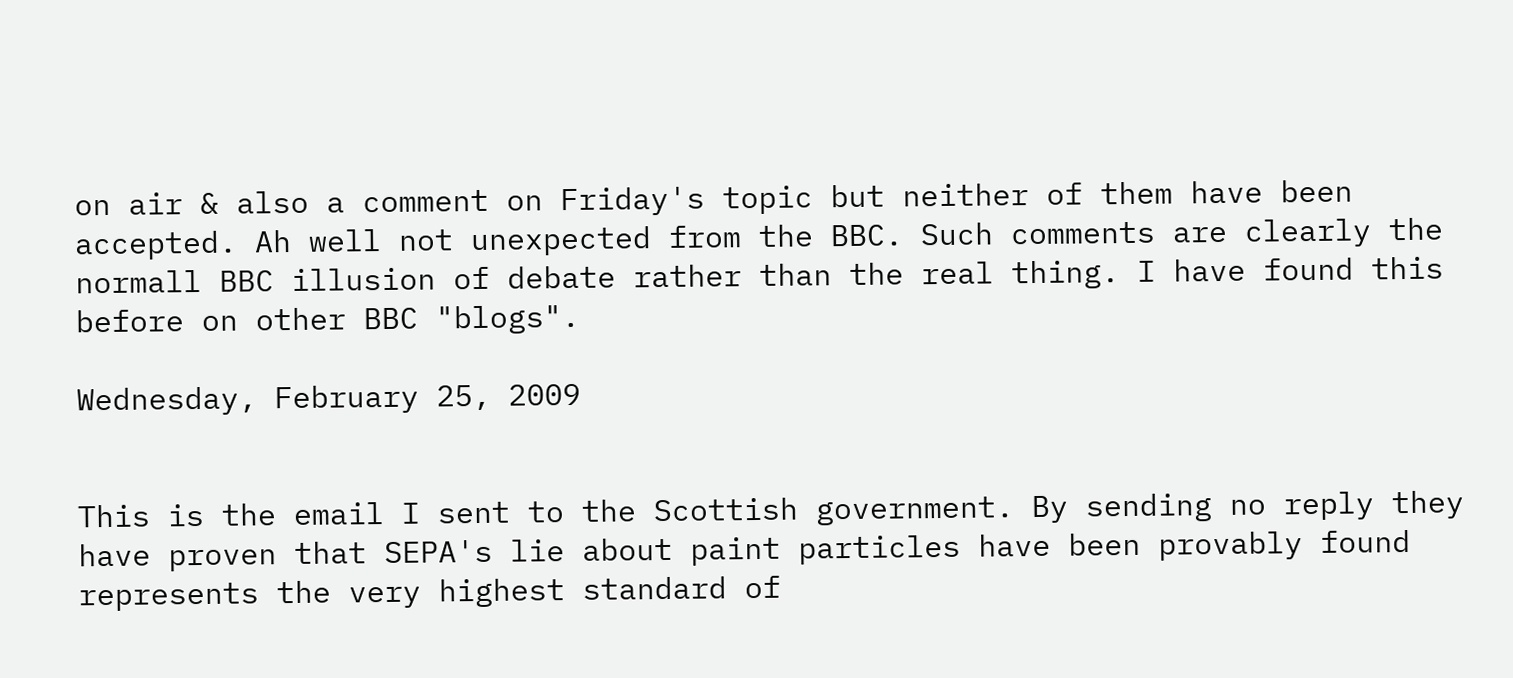on air & also a comment on Friday's topic but neither of them have been accepted. Ah well not unexpected from the BBC. Such comments are clearly the normall BBC illusion of debate rather than the real thing. I have found this before on other BBC "blogs".

Wednesday, February 25, 2009


This is the email I sent to the Scottish government. By sending no reply they have proven that SEPA's lie about paint particles have been provably found represents the very highest standard of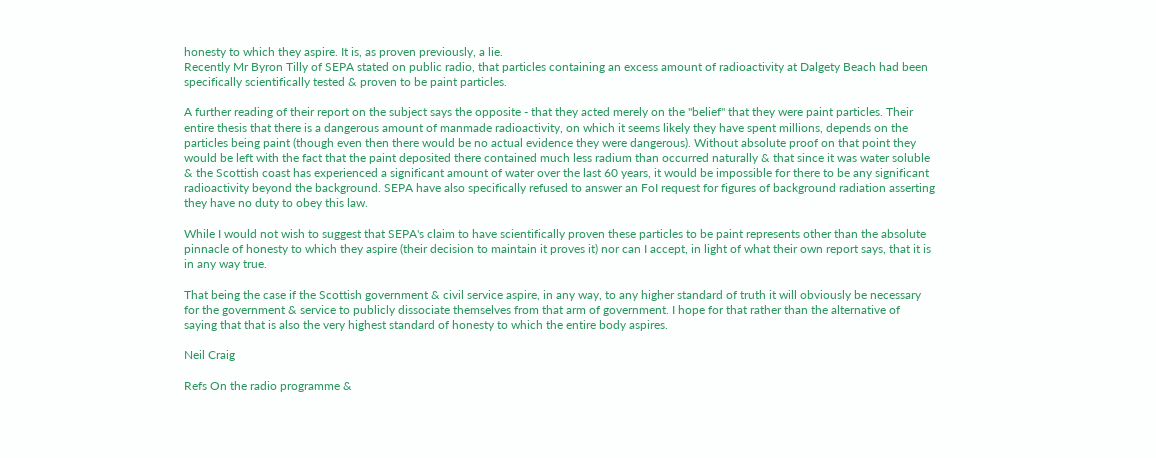honesty to which they aspire. It is, as proven previously, a lie.
Recently Mr Byron Tilly of SEPA stated on public radio, that particles containing an excess amount of radioactivity at Dalgety Beach had been specifically scientifically tested & proven to be paint particles.

A further reading of their report on the subject says the opposite - that they acted merely on the "belief" that they were paint particles. Their entire thesis that there is a dangerous amount of manmade radioactivity, on which it seems likely they have spent millions, depends on the particles being paint (though even then there would be no actual evidence they were dangerous). Without absolute proof on that point they would be left with the fact that the paint deposited there contained much less radium than occurred naturally & that since it was water soluble & the Scottish coast has experienced a significant amount of water over the last 60 years, it would be impossible for there to be any significant radioactivity beyond the background. SEPA have also specifically refused to answer an FoI request for figures of background radiation asserting they have no duty to obey this law.

While I would not wish to suggest that SEPA's claim to have scientifically proven these particles to be paint represents other than the absolute pinnacle of honesty to which they aspire (their decision to maintain it proves it) nor can I accept, in light of what their own report says, that it is in any way true.

That being the case if the Scottish government & civil service aspire, in any way, to any higher standard of truth it will obviously be necessary for the government & service to publicly dissociate themselves from that arm of government. I hope for that rather than the alternative of saying that that is also the very highest standard of honesty to which the entire body aspires.

Neil Craig

Refs On the radio programme &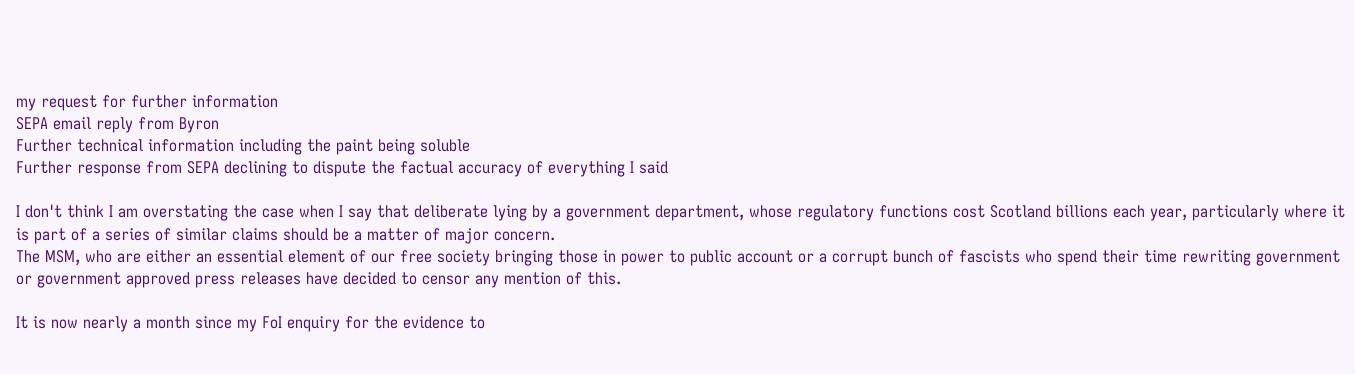my request for further information
SEPA email reply from Byron
Further technical information including the paint being soluble
Further response from SEPA declining to dispute the factual accuracy of everything I said

I don't think I am overstating the case when I say that deliberate lying by a government department, whose regulatory functions cost Scotland billions each year, particularly where it is part of a series of similar claims should be a matter of major concern.
The MSM, who are either an essential element of our free society bringing those in power to public account or a corrupt bunch of fascists who spend their time rewriting government or government approved press releases have decided to censor any mention of this.

It is now nearly a month since my FoI enquiry for the evidence to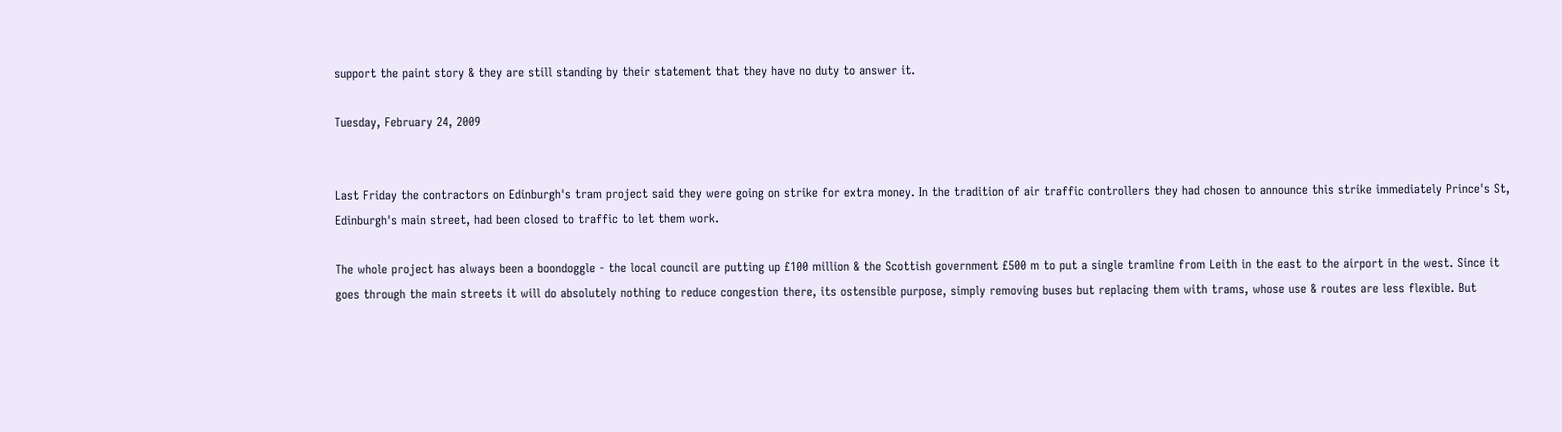support the paint story & they are still standing by their statement that they have no duty to answer it.

Tuesday, February 24, 2009


Last Friday the contractors on Edinburgh's tram project said they were going on strike for extra money. In the tradition of air traffic controllers they had chosen to announce this strike immediately Prince's St, Edinburgh's main street, had been closed to traffic to let them work.

The whole project has always been a boondoggle - the local council are putting up £100 million & the Scottish government £500 m to put a single tramline from Leith in the east to the airport in the west. Since it goes through the main streets it will do absolutely nothing to reduce congestion there, its ostensible purpose, simply removing buses but replacing them with trams, whose use & routes are less flexible. But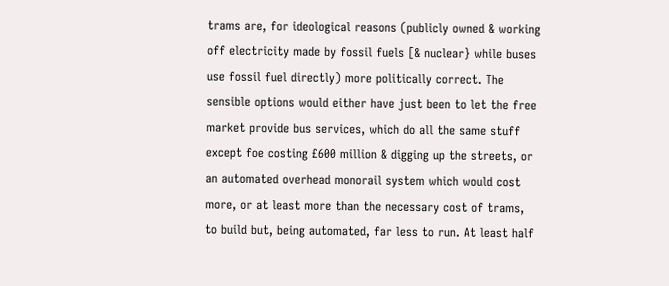trams are, for ideological reasons (publicly owned & working off electricity made by fossil fuels [& nuclear} while buses use fossil fuel directly) more politically correct. The sensible options would either have just been to let the free market provide bus services, which do all the same stuff except foe costing £600 million & digging up the streets, or an automated overhead monorail system which would cost more, or at least more than the necessary cost of trams, to build but, being automated, far less to run. At least half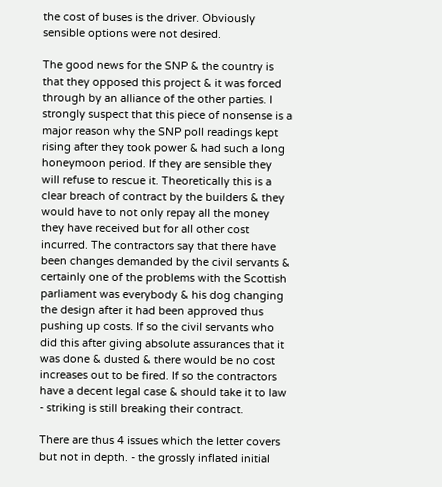the cost of buses is the driver. Obviously sensible options were not desired.

The good news for the SNP & the country is that they opposed this project & it was forced through by an alliance of the other parties. I strongly suspect that this piece of nonsense is a major reason why the SNP poll readings kept rising after they took power & had such a long honeymoon period. If they are sensible they will refuse to rescue it. Theoretically this is a clear breach of contract by the builders & they would have to not only repay all the money they have received but for all other cost incurred. The contractors say that there have been changes demanded by the civil servants & certainly one of the problems with the Scottish parliament was everybody & his dog changing the design after it had been approved thus pushing up costs. If so the civil servants who did this after giving absolute assurances that it was done & dusted & there would be no cost increases out to be fired. If so the contractors have a decent legal case & should take it to law - striking is still breaking their contract.

There are thus 4 issues which the letter covers but not in depth. - the grossly inflated initial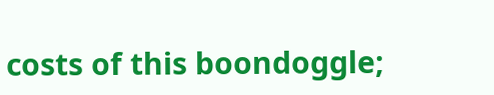costs of this boondoggle;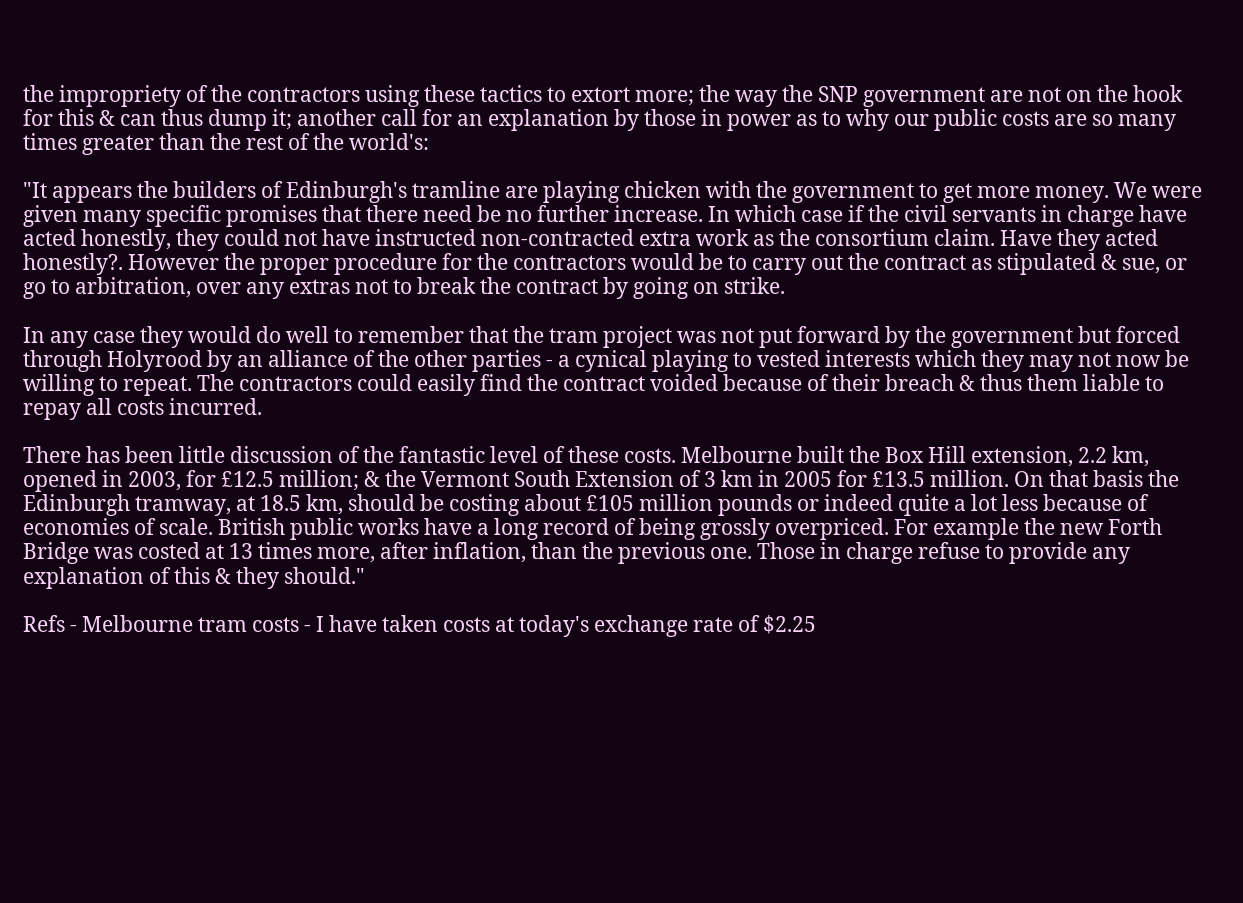the impropriety of the contractors using these tactics to extort more; the way the SNP government are not on the hook for this & can thus dump it; another call for an explanation by those in power as to why our public costs are so many times greater than the rest of the world's:

"It appears the builders of Edinburgh's tramline are playing chicken with the government to get more money. We were given many specific promises that there need be no further increase. In which case if the civil servants in charge have acted honestly, they could not have instructed non-contracted extra work as the consortium claim. Have they acted honestly?. However the proper procedure for the contractors would be to carry out the contract as stipulated & sue, or go to arbitration, over any extras not to break the contract by going on strike.

In any case they would do well to remember that the tram project was not put forward by the government but forced through Holyrood by an alliance of the other parties - a cynical playing to vested interests which they may not now be willing to repeat. The contractors could easily find the contract voided because of their breach & thus them liable to repay all costs incurred.

There has been little discussion of the fantastic level of these costs. Melbourne built the Box Hill extension, 2.2 km, opened in 2003, for £12.5 million; & the Vermont South Extension of 3 km in 2005 for £13.5 million. On that basis the Edinburgh tramway, at 18.5 km, should be costing about £105 million pounds or indeed quite a lot less because of economies of scale. British public works have a long record of being grossly overpriced. For example the new Forth Bridge was costed at 13 times more, after inflation, than the previous one. Those in charge refuse to provide any explanation of this & they should."

Refs - Melbourne tram costs - I have taken costs at today's exchange rate of $2.25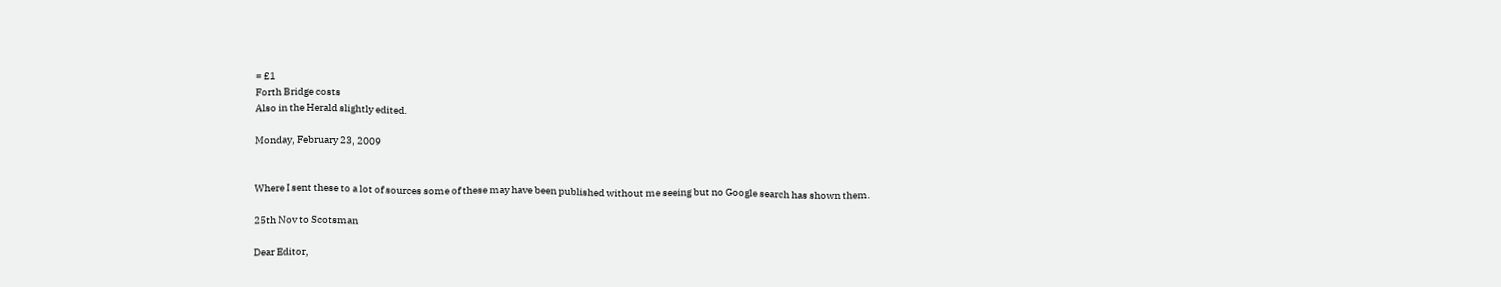= £1
Forth Bridge costs
Also in the Herald slightly edited.

Monday, February 23, 2009


Where I sent these to a lot of sources some of these may have been published without me seeing but no Google search has shown them.

25th Nov to Scotsman

Dear Editor,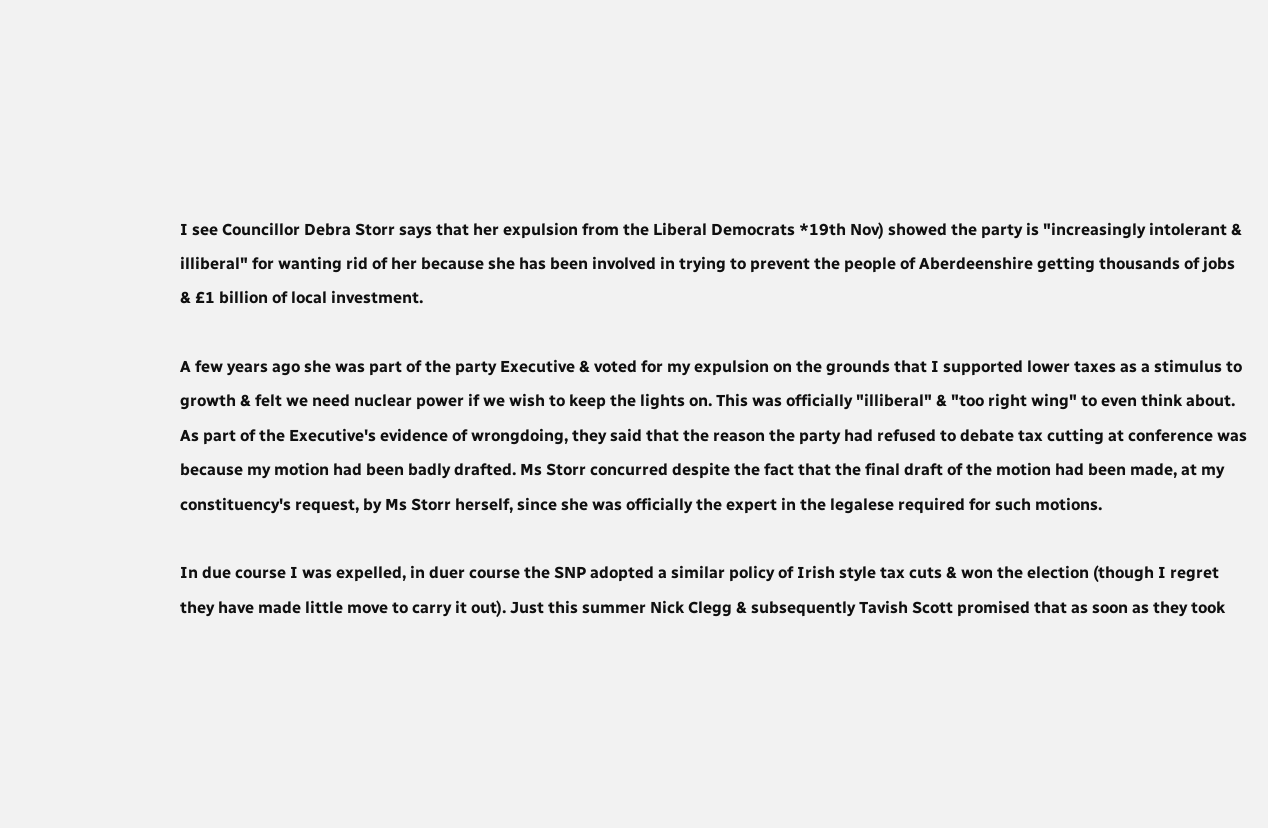I see Councillor Debra Storr says that her expulsion from the Liberal Democrats *19th Nov) showed the party is "increasingly intolerant & illiberal" for wanting rid of her because she has been involved in trying to prevent the people of Aberdeenshire getting thousands of jobs & £1 billion of local investment.

A few years ago she was part of the party Executive & voted for my expulsion on the grounds that I supported lower taxes as a stimulus to growth & felt we need nuclear power if we wish to keep the lights on. This was officially "illiberal" & "too right wing" to even think about. As part of the Executive's evidence of wrongdoing, they said that the reason the party had refused to debate tax cutting at conference was because my motion had been badly drafted. Ms Storr concurred despite the fact that the final draft of the motion had been made, at my constituency's request, by Ms Storr herself, since she was officially the expert in the legalese required for such motions.

In due course I was expelled, in duer course the SNP adopted a similar policy of Irish style tax cuts & won the election (though I regret they have made little move to carry it out). Just this summer Nick Clegg & subsequently Tavish Scott promised that as soon as they took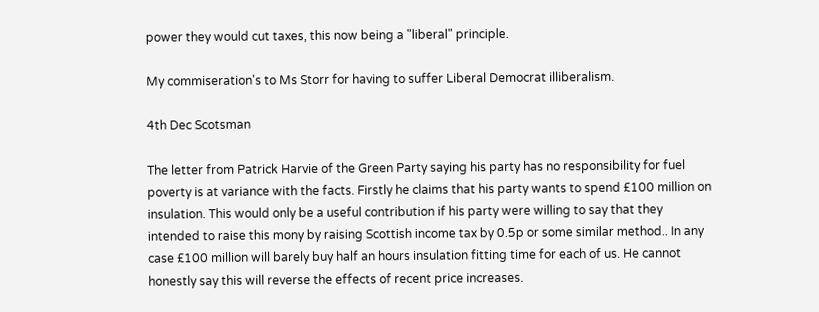power they would cut taxes, this now being a "liberal" principle.

My commiseration's to Ms Storr for having to suffer Liberal Democrat illiberalism.

4th Dec Scotsman

The letter from Patrick Harvie of the Green Party saying his party has no responsibility for fuel poverty is at variance with the facts. Firstly he claims that his party wants to spend £100 million on insulation. This would only be a useful contribution if his party were willing to say that they intended to raise this mony by raising Scottish income tax by 0.5p or some similar method.. In any case £100 million will barely buy half an hours insulation fitting time for each of us. He cannot honestly say this will reverse the effects of recent price increases.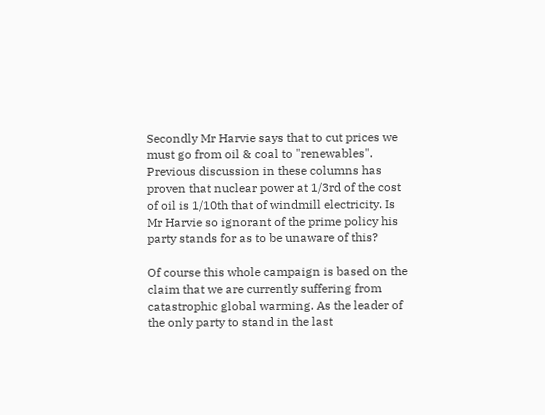Secondly Mr Harvie says that to cut prices we must go from oil & coal to "renewables". Previous discussion in these columns has proven that nuclear power at 1/3rd of the cost of oil is 1/10th that of windmill electricity. Is Mr Harvie so ignorant of the prime policy his party stands for as to be unaware of this?

Of course this whole campaign is based on the claim that we are currently suffering from catastrophic global warming. As the leader of the only party to stand in the last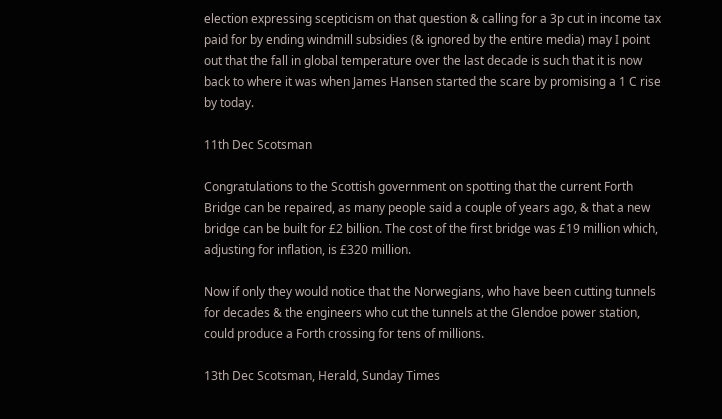election expressing scepticism on that question & calling for a 3p cut in income tax paid for by ending windmill subsidies (& ignored by the entire media) may I point out that the fall in global temperature over the last decade is such that it is now back to where it was when James Hansen started the scare by promising a 1 C rise by today.

11th Dec Scotsman

Congratulations to the Scottish government on spotting that the current Forth Bridge can be repaired, as many people said a couple of years ago, & that a new bridge can be built for £2 billion. The cost of the first bridge was £19 million which, adjusting for inflation, is £320 million.

Now if only they would notice that the Norwegians, who have been cutting tunnels for decades & the engineers who cut the tunnels at the Glendoe power station, could produce a Forth crossing for tens of millions.

13th Dec Scotsman, Herald, Sunday Times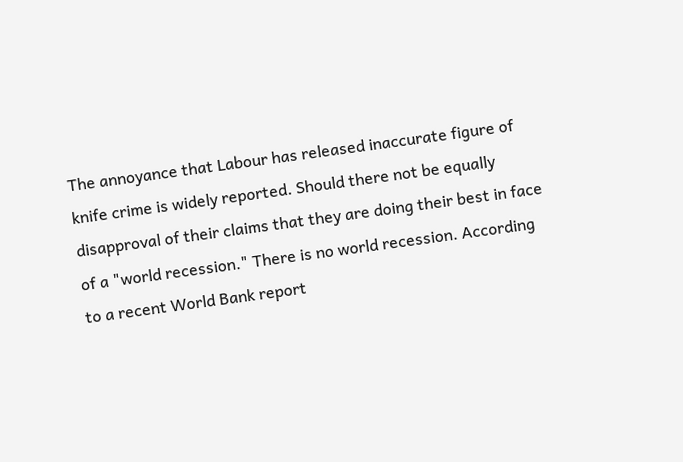The annoyance that Labour has released inaccurate figure of knife crime is widely reported. Should there not be equally disapproval of their claims that they are doing their best in face of a "world recession." There is no world recession. According to a recent World Bank report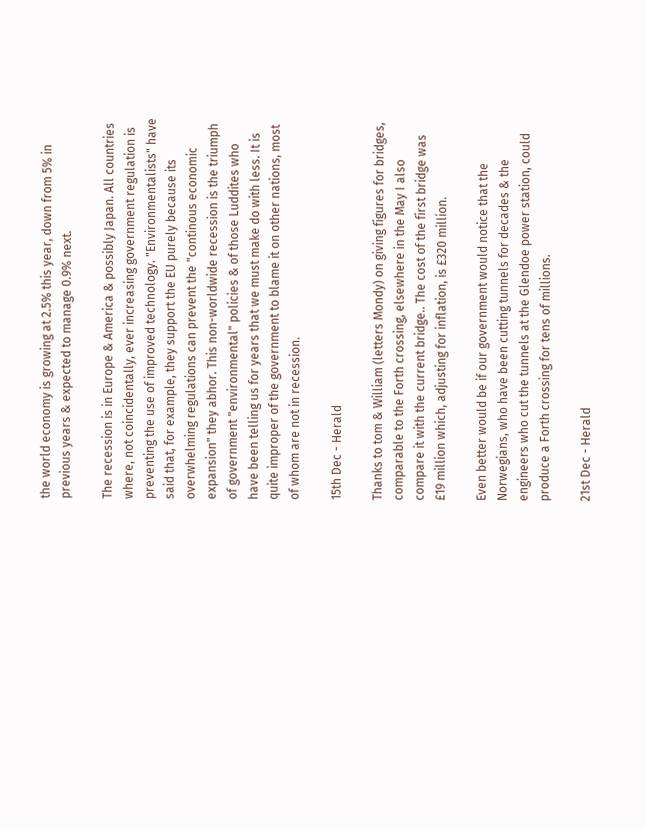the world economy is growing at 2.5% this year, down from 5% in previous years & expected to manage 0.9% next.

The recession is in Europe & America & possibly Japan. All countries where, not coincidentally, ever increasing government regulation is preventing the use of improved technology. "Environmentalists" have said that, for example, they support the EU purely because its overwhelming regulations can prevent the "continous economic expansion" they abhor. This non-worldwide recession is the triumph of government "environmental" policies & of those Luddites who have been telling us for years that we must make do with less. It is quite improper of the government to blame it on other nations, most of whom are not in recession.

15th Dec - Herald

Thanks to tom & William (letters Mondy) on giving figures for bridges, comparable to the Forth crossing, elsewhere in the May I also compare it with the current bridge.. The cost of the first bridge was £19 million which, adjusting for inflation, is £320 million.

Even better would be if our government would notice that the Norwegians, who have been cutting tunnels for decades & the engineers who cut the tunnels at the Glendoe power station, could produce a Forth crossing for tens of millions.

21st Dec - Herald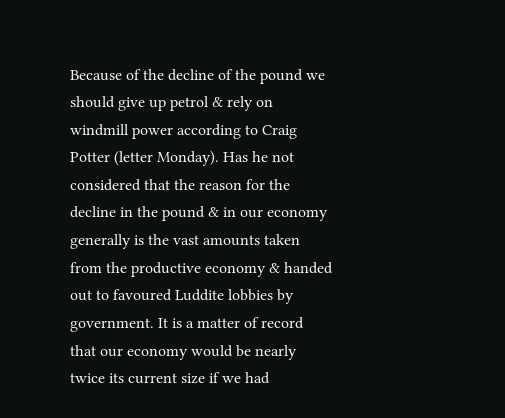Because of the decline of the pound we should give up petrol & rely on windmill power according to Craig Potter (letter Monday). Has he not considered that the reason for the decline in the pound & in our economy generally is the vast amounts taken from the productive economy & handed out to favoured Luddite lobbies by government. It is a matter of record that our economy would be nearly twice its current size if we had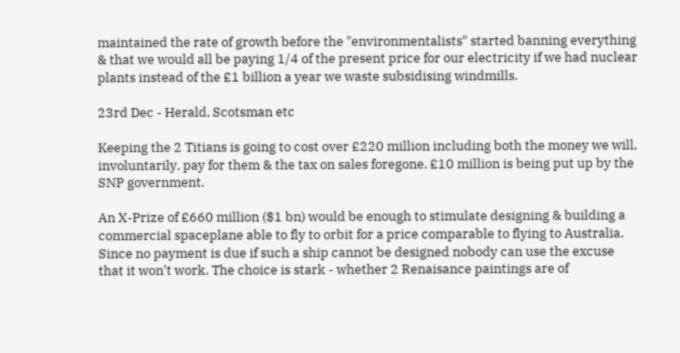maintained the rate of growth before the "environmentalists" started banning everything & that we would all be paying 1/4 of the present price for our electricity if we had nuclear plants instead of the £1 billion a year we waste subsidising windmills.

23rd Dec - Herald, Scotsman etc

Keeping the 2 Titians is going to cost over £220 million including both the money we will, involuntarily, pay for them & the tax on sales foregone. £10 million is being put up by the SNP government.

An X-Prize of £660 million ($1 bn) would be enough to stimulate designing & building a commercial spaceplane able to fly to orbit for a price comparable to flying to Australia. Since no payment is due if such a ship cannot be designed nobody can use the excuse that it won't work. The choice is stark - whether 2 Renaisance paintings are of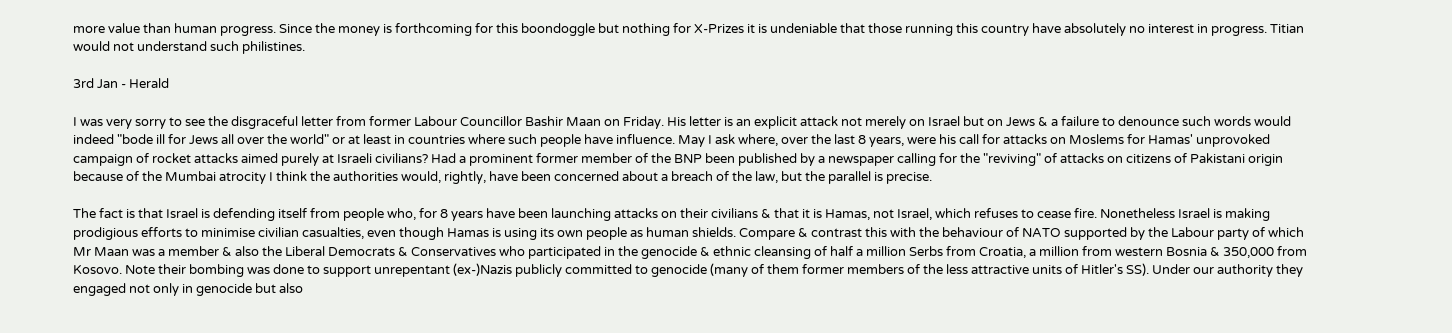more value than human progress. Since the money is forthcoming for this boondoggle but nothing for X-Prizes it is undeniable that those running this country have absolutely no interest in progress. Titian would not understand such philistines.

3rd Jan - Herald

I was very sorry to see the disgraceful letter from former Labour Councillor Bashir Maan on Friday. His letter is an explicit attack not merely on Israel but on Jews & a failure to denounce such words would indeed "bode ill for Jews all over the world" or at least in countries where such people have influence. May I ask where, over the last 8 years, were his call for attacks on Moslems for Hamas' unprovoked campaign of rocket attacks aimed purely at Israeli civilians? Had a prominent former member of the BNP been published by a newspaper calling for the "reviving" of attacks on citizens of Pakistani origin because of the Mumbai atrocity I think the authorities would, rightly, have been concerned about a breach of the law, but the parallel is precise.

The fact is that Israel is defending itself from people who, for 8 years have been launching attacks on their civilians & that it is Hamas, not Israel, which refuses to cease fire. Nonetheless Israel is making prodigious efforts to minimise civilian casualties, even though Hamas is using its own people as human shields. Compare & contrast this with the behaviour of NATO supported by the Labour party of which Mr Maan was a member & also the Liberal Democrats & Conservatives who participated in the genocide & ethnic cleansing of half a million Serbs from Croatia, a million from western Bosnia & 350,000 from Kosovo. Note their bombing was done to support unrepentant (ex-)Nazis publicly committed to genocide (many of them former members of the less attractive units of Hitler's SS). Under our authority they engaged not only in genocide but also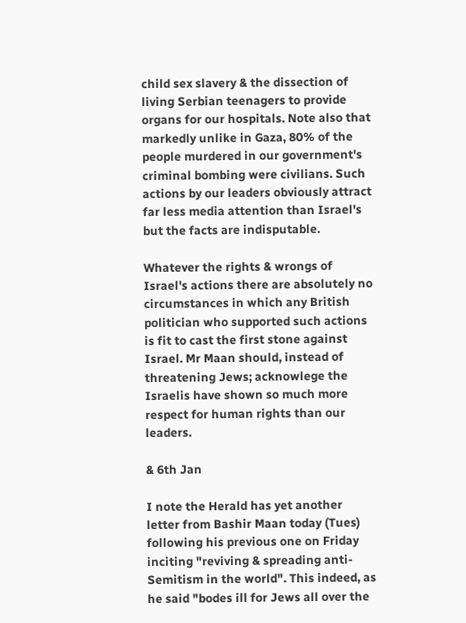child sex slavery & the dissection of living Serbian teenagers to provide organs for our hospitals. Note also that markedly unlike in Gaza, 80% of the people murdered in our government's criminal bombing were civilians. Such actions by our leaders obviously attract far less media attention than Israel's but the facts are indisputable.

Whatever the rights & wrongs of Israel's actions there are absolutely no circumstances in which any British politician who supported such actions is fit to cast the first stone against Israel. Mr Maan should, instead of threatening Jews; acknowlege the Israelis have shown so much more respect for human rights than our leaders.

& 6th Jan

I note the Herald has yet another letter from Bashir Maan today (Tues) following his previous one on Friday inciting "reviving & spreading anti-Semitism in the world". This indeed, as he said "bodes ill for Jews all over the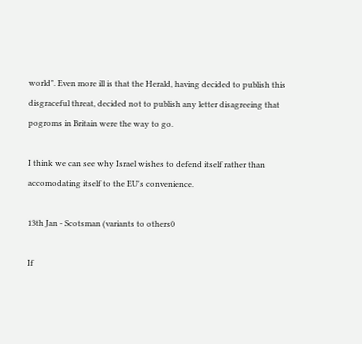world". Even more ill is that the Herald, having decided to publish this disgraceful threat, decided not to publish any letter disagreeing that pogroms in Britain were the way to go.

I think we can see why Israel wishes to defend itself rather than accomodating itself to the EU's convenience.

13th Jan - Scotsman (variants to others0

If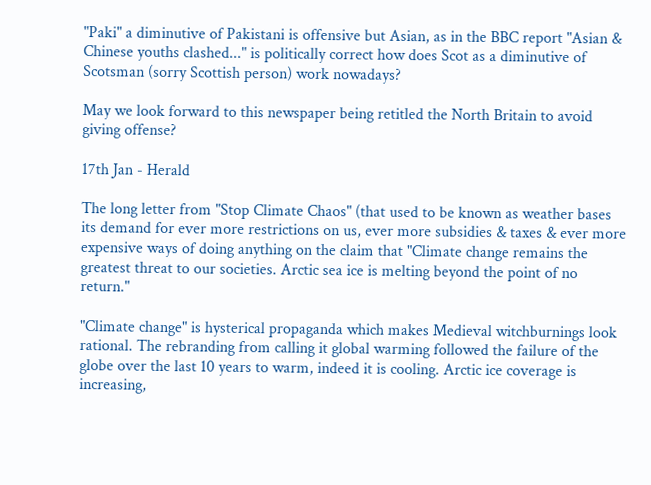"Paki" a diminutive of Pakistani is offensive but Asian, as in the BBC report "Asian & Chinese youths clashed..." is politically correct how does Scot as a diminutive of Scotsman (sorry Scottish person) work nowadays?

May we look forward to this newspaper being retitled the North Britain to avoid giving offense?

17th Jan - Herald

The long letter from "Stop Climate Chaos" (that used to be known as weather bases its demand for ever more restrictions on us, ever more subsidies & taxes & ever more expensive ways of doing anything on the claim that "Climate change remains the greatest threat to our societies. Arctic sea ice is melting beyond the point of no return."

"Climate change" is hysterical propaganda which makes Medieval witchburnings look rational. The rebranding from calling it global warming followed the failure of the globe over the last 10 years to warm, indeed it is cooling. Arctic ice coverage is increasing,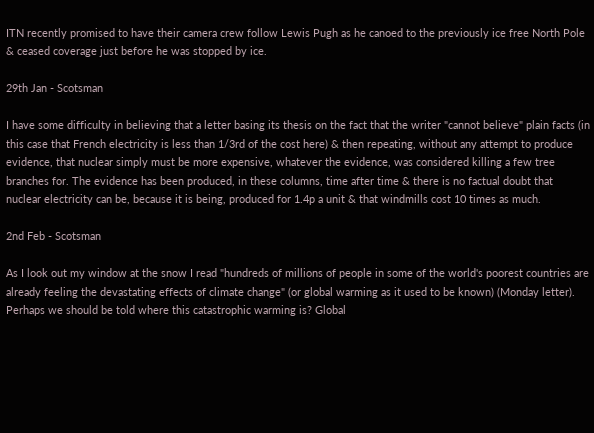ITN recently promised to have their camera crew follow Lewis Pugh as he canoed to the previously ice free North Pole & ceased coverage just before he was stopped by ice.

29th Jan - Scotsman

I have some difficulty in believing that a letter basing its thesis on the fact that the writer "cannot believe" plain facts (in this case that French electricity is less than 1/3rd of the cost here) & then repeating, without any attempt to produce evidence, that nuclear simply must be more expensive, whatever the evidence, was considered killing a few tree branches for. The evidence has been produced, in these columns, time after time & there is no factual doubt that nuclear electricity can be, because it is being, produced for 1.4p a unit & that windmills cost 10 times as much.

2nd Feb - Scotsman

As I look out my window at the snow I read "hundreds of millions of people in some of the world's poorest countries are already feeling the devastating effects of climate change" (or global warming as it used to be known) (Monday letter). Perhaps we should be told where this catastrophic warming is? Global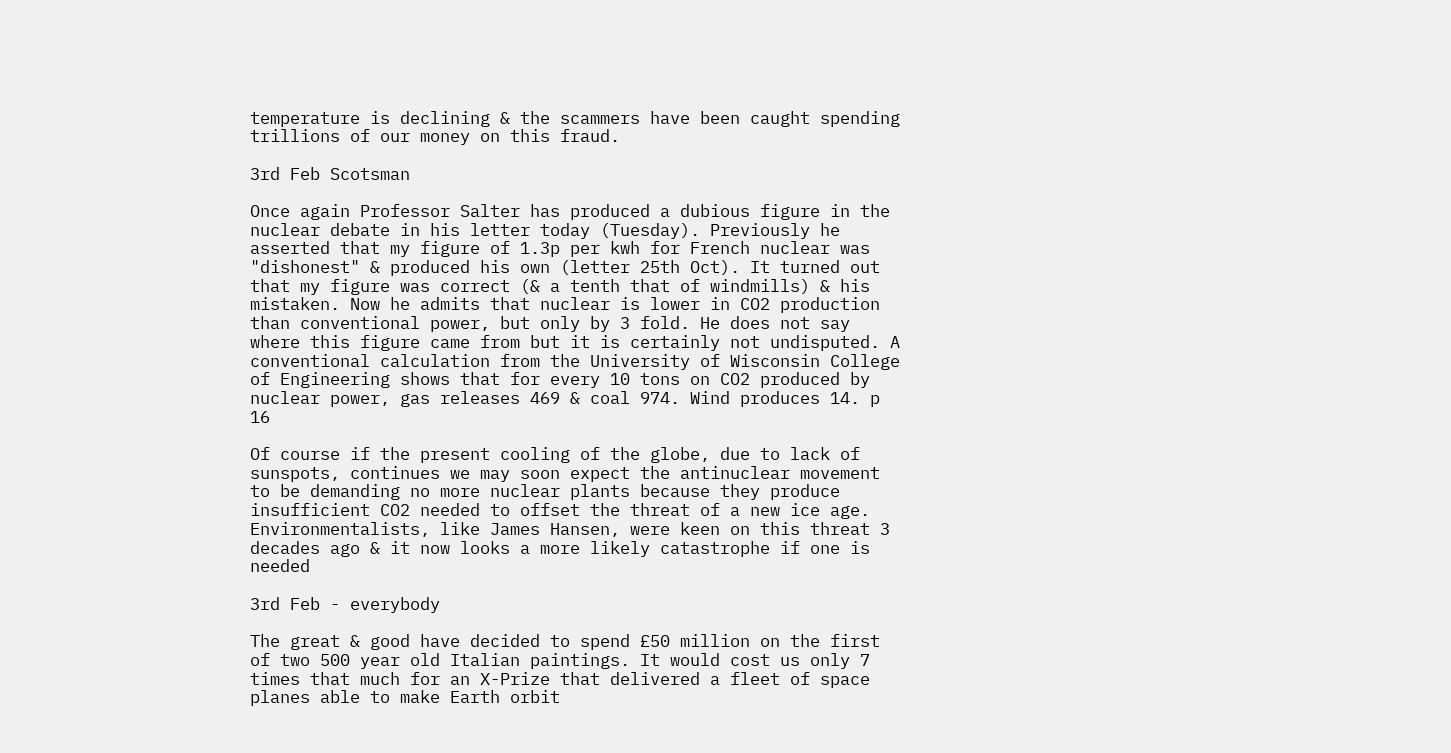temperature is declining & the scammers have been caught spending trillions of our money on this fraud.

3rd Feb Scotsman

Once again Professor Salter has produced a dubious figure in the nuclear debate in his letter today (Tuesday). Previously he asserted that my figure of 1.3p per kwh for French nuclear was "dishonest" & produced his own (letter 25th Oct). It turned out that my figure was correct (& a tenth that of windmills) & his mistaken. Now he admits that nuclear is lower in CO2 production than conventional power, but only by 3 fold. He does not say where this figure came from but it is certainly not undisputed. A conventional calculation from the University of Wisconsin College of Engineering shows that for every 10 tons on CO2 produced by nuclear power, gas releases 469 & coal 974. Wind produces 14. p 16

Of course if the present cooling of the globe, due to lack of sunspots, continues we may soon expect the antinuclear movement to be demanding no more nuclear plants because they produce insufficient CO2 needed to offset the threat of a new ice age. Environmentalists, like James Hansen, were keen on this threat 3 decades ago & it now looks a more likely catastrophe if one is needed

3rd Feb - everybody

The great & good have decided to spend £50 million on the first of two 500 year old Italian paintings. It would cost us only 7 times that much for an X-Prize that delivered a fleet of space planes able to make Earth orbit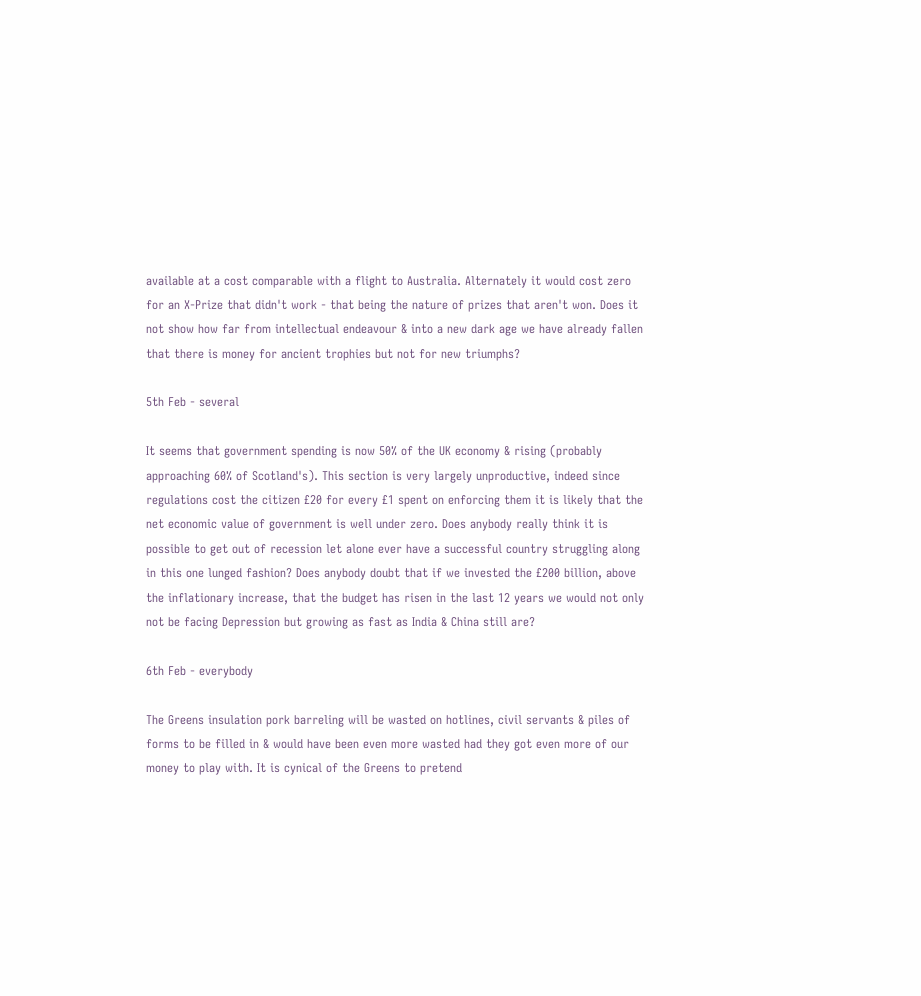available at a cost comparable with a flight to Australia. Alternately it would cost zero for an X-Prize that didn't work - that being the nature of prizes that aren't won. Does it not show how far from intellectual endeavour & into a new dark age we have already fallen that there is money for ancient trophies but not for new triumphs?

5th Feb - several

It seems that government spending is now 50% of the UK economy & rising (probably approaching 60% of Scotland's). This section is very largely unproductive, indeed since regulations cost the citizen £20 for every £1 spent on enforcing them it is likely that the net economic value of government is well under zero. Does anybody really think it is possible to get out of recession let alone ever have a successful country struggling along in this one lunged fashion? Does anybody doubt that if we invested the £200 billion, above the inflationary increase, that the budget has risen in the last 12 years we would not only not be facing Depression but growing as fast as India & China still are?

6th Feb - everybody

The Greens insulation pork barreling will be wasted on hotlines, civil servants & piles of forms to be filled in & would have been even more wasted had they got even more of our money to play with. It is cynical of the Greens to pretend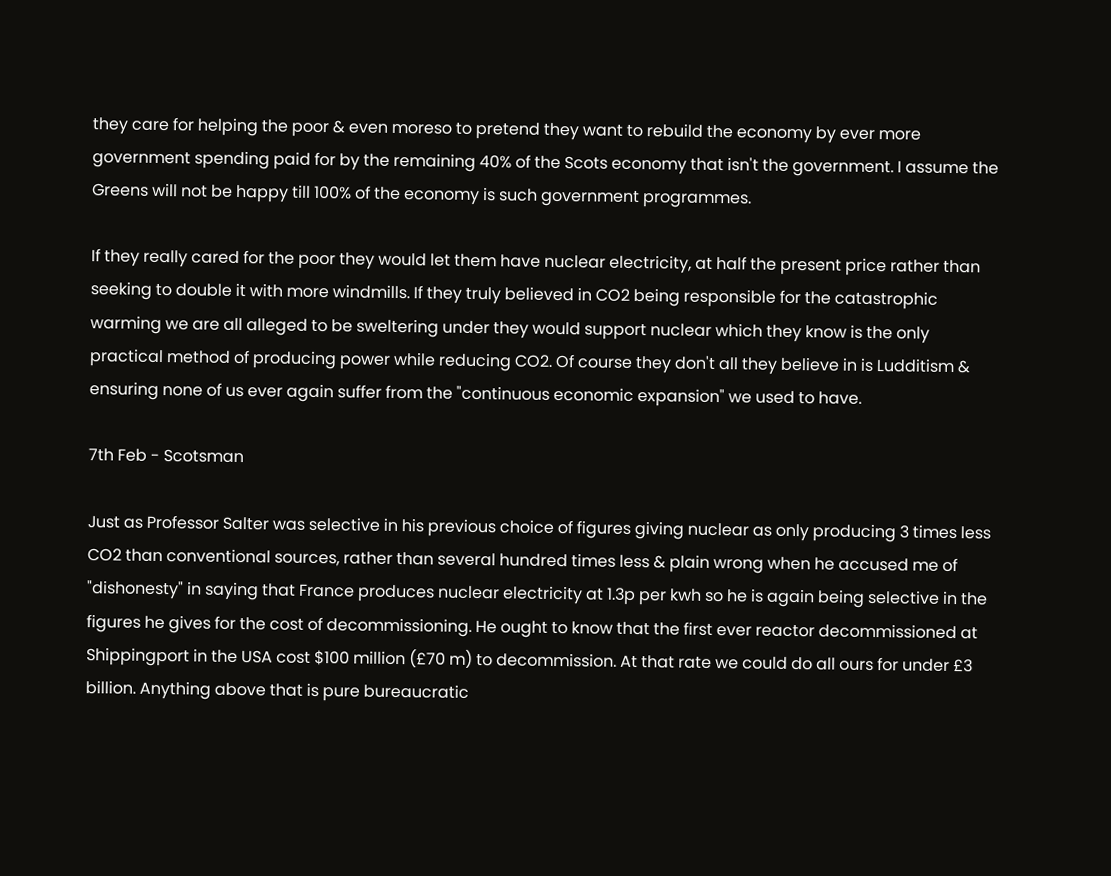they care for helping the poor & even moreso to pretend they want to rebuild the economy by ever more government spending paid for by the remaining 40% of the Scots economy that isn't the government. I assume the Greens will not be happy till 100% of the economy is such government programmes.

If they really cared for the poor they would let them have nuclear electricity, at half the present price rather than seeking to double it with more windmills. If they truly believed in CO2 being responsible for the catastrophic warming we are all alleged to be sweltering under they would support nuclear which they know is the only practical method of producing power while reducing CO2. Of course they don't all they believe in is Ludditism & ensuring none of us ever again suffer from the "continuous economic expansion" we used to have.

7th Feb - Scotsman

Just as Professor Salter was selective in his previous choice of figures giving nuclear as only producing 3 times less CO2 than conventional sources, rather than several hundred times less & plain wrong when he accused me of "dishonesty" in saying that France produces nuclear electricity at 1.3p per kwh so he is again being selective in the figures he gives for the cost of decommissioning. He ought to know that the first ever reactor decommissioned at Shippingport in the USA cost $100 million (£70 m) to decommission. At that rate we could do all ours for under £3 billion. Anything above that is pure bureaucratic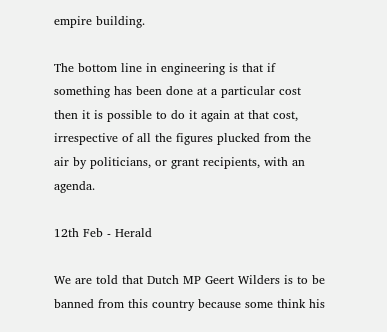empire building.

The bottom line in engineering is that if something has been done at a particular cost then it is possible to do it again at that cost, irrespective of all the figures plucked from the air by politicians, or grant recipients, with an agenda.

12th Feb - Herald

We are told that Dutch MP Geert Wilders is to be banned from this country because some think his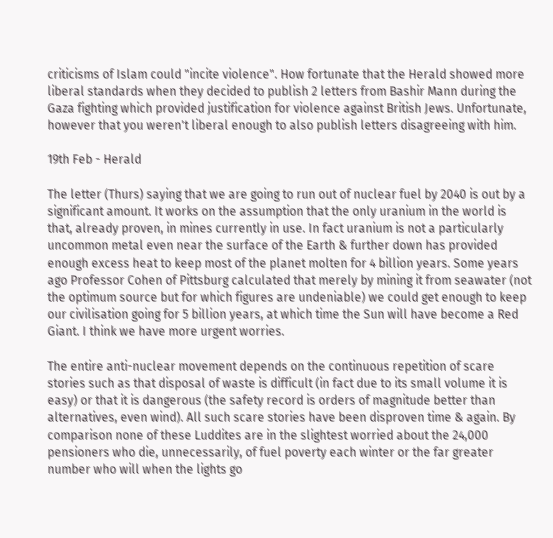criticisms of Islam could "incite violence". How fortunate that the Herald showed more liberal standards when they decided to publish 2 letters from Bashir Mann during the Gaza fighting which provided justification for violence against British Jews. Unfortunate, however that you weren't liberal enough to also publish letters disagreeing with him.

19th Feb - Herald

The letter (Thurs) saying that we are going to run out of nuclear fuel by 2040 is out by a significant amount. It works on the assumption that the only uranium in the world is that, already proven, in mines currently in use. In fact uranium is not a particularly uncommon metal even near the surface of the Earth & further down has provided enough excess heat to keep most of the planet molten for 4 billion years. Some years ago Professor Cohen of Pittsburg calculated that merely by mining it from seawater (not the optimum source but for which figures are undeniable) we could get enough to keep our civilisation going for 5 billion years, at which time the Sun will have become a Red Giant. I think we have more urgent worries.

The entire anti-nuclear movement depends on the continuous repetition of scare stories such as that disposal of waste is difficult (in fact due to its small volume it is easy) or that it is dangerous (the safety record is orders of magnitude better than alternatives, even wind). All such scare stories have been disproven time & again. By comparison none of these Luddites are in the slightest worried about the 24,000 pensioners who die, unnecessarily, of fuel poverty each winter or the far greater number who will when the lights go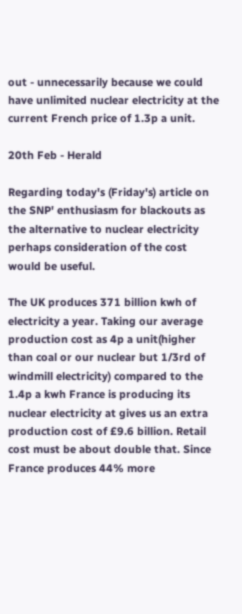out - unnecessarily because we could have unlimited nuclear electricity at the current French price of 1.3p a unit.

20th Feb - Herald

Regarding today's (Friday's) article on the SNP' enthusiasm for blackouts as the alternative to nuclear electricity perhaps consideration of the cost would be useful.

The UK produces 371 billion kwh of electricity a year. Taking our average production cost as 4p a unit(higher than coal or our nuclear but 1/3rd of windmill electricity) compared to the 1.4p a kwh France is producing its nuclear electricity at gives us an extra production cost of £9.6 billion. Retail cost must be about double that. Since France produces 44% more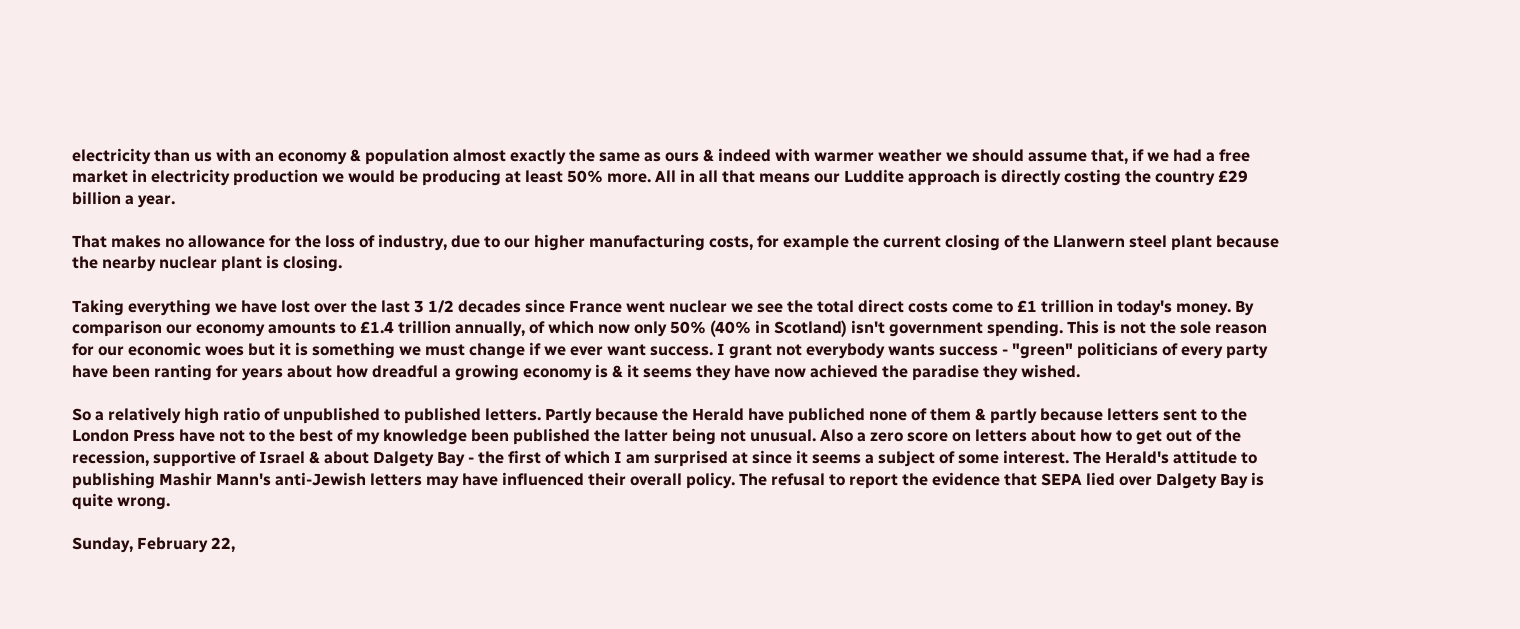electricity than us with an economy & population almost exactly the same as ours & indeed with warmer weather we should assume that, if we had a free market in electricity production we would be producing at least 50% more. All in all that means our Luddite approach is directly costing the country £29 billion a year.

That makes no allowance for the loss of industry, due to our higher manufacturing costs, for example the current closing of the Llanwern steel plant because the nearby nuclear plant is closing.

Taking everything we have lost over the last 3 1/2 decades since France went nuclear we see the total direct costs come to £1 trillion in today's money. By comparison our economy amounts to £1.4 trillion annually, of which now only 50% (40% in Scotland) isn't government spending. This is not the sole reason for our economic woes but it is something we must change if we ever want success. I grant not everybody wants success - "green" politicians of every party have been ranting for years about how dreadful a growing economy is & it seems they have now achieved the paradise they wished.

So a relatively high ratio of unpublished to published letters. Partly because the Herald have publiched none of them & partly because letters sent to the London Press have not to the best of my knowledge been published the latter being not unusual. Also a zero score on letters about how to get out of the recession, supportive of Israel & about Dalgety Bay - the first of which I am surprised at since it seems a subject of some interest. The Herald's attitude to publishing Mashir Mann's anti-Jewish letters may have influenced their overall policy. The refusal to report the evidence that SEPA lied over Dalgety Bay is quite wrong.

Sunday, February 22,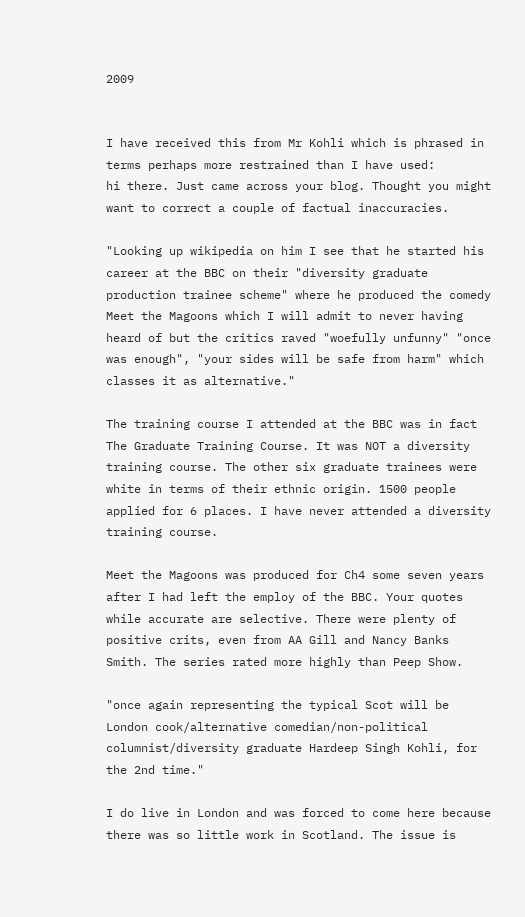2009


I have received this from Mr Kohli which is phrased in terms perhaps more restrained than I have used:
hi there. Just came across your blog. Thought you might want to correct a couple of factual inaccuracies.

"Looking up wikipedia on him I see that he started his career at the BBC on their "diversity graduate production trainee scheme" where he produced the comedy Meet the Magoons which I will admit to never having heard of but the critics raved "woefully unfunny" "once was enough", "your sides will be safe from harm" which classes it as alternative."

The training course I attended at the BBC was in fact The Graduate Training Course. It was NOT a diversity training course. The other six graduate trainees were white in terms of their ethnic origin. 1500 people applied for 6 places. I have never attended a diversity training course.

Meet the Magoons was produced for Ch4 some seven years after I had left the employ of the BBC. Your quotes while accurate are selective. There were plenty of positive crits, even from AA Gill and Nancy Banks Smith. The series rated more highly than Peep Show.

"once again representing the typical Scot will be London cook/alternative comedian/non-political columnist/diversity graduate Hardeep Singh Kohli, for the 2nd time."

I do live in London and was forced to come here because there was so little work in Scotland. The issue is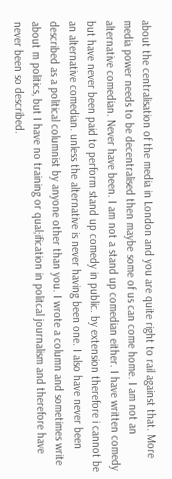about the centralisation of the media in London and you are quite right to rail against that. More media power needs to be decentralised then maybe some of us can come home. I am not an alternative comedian. Never have been. I am not a stand up comedian either. I have written comedy but have never been paid to perform stand up comedy in public. by extension therefore i cannot be an alternative comedian. unless the alternative is never having been one. I also have never been described as a political columnist by anyone other than you. I wrote a column and sometimes write about m politics, but I have no training or qual;ification in politcal journalism and therefore have never been so described.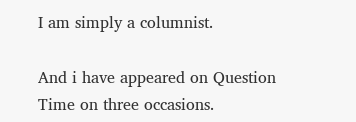I am simply a columnist.

And i have appeared on Question Time on three occasions.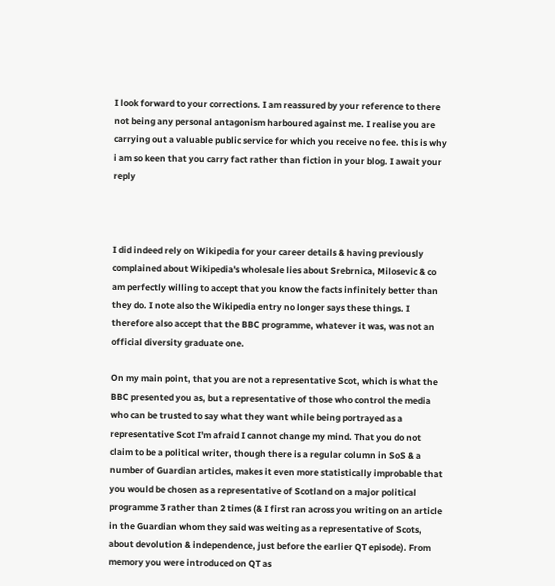I look forward to your corrections. I am reassured by your reference to there not being any personal antagonism harboured against me. I realise you are carrying out a valuable public service for which you receive no fee. this is why i am so keen that you carry fact rather than fiction in your blog. I await your reply



I did indeed rely on Wikipedia for your career details & having previously complained about Wikipedia's wholesale lies about Srebrnica, Milosevic & co am perfectly willing to accept that you know the facts infinitely better than they do. I note also the Wikipedia entry no longer says these things. I therefore also accept that the BBC programme, whatever it was, was not an official diversity graduate one.

On my main point, that you are not a representative Scot, which is what the BBC presented you as, but a representative of those who control the media who can be trusted to say what they want while being portrayed as a representative Scot I'm afraid I cannot change my mind. That you do not claim to be a political writer, though there is a regular column in SoS & a number of Guardian articles, makes it even more statistically improbable that you would be chosen as a representative of Scotland on a major political programme 3 rather than 2 times (& I first ran across you writing on an article in the Guardian whom they said was weiting as a representative of Scots, about devolution & independence, just before the earlier QT episode). From memory you were introduced on QT as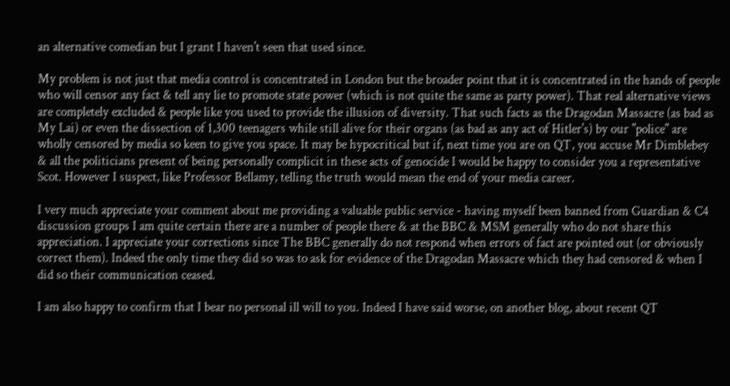an alternative comedian but I grant I haven't seen that used since.

My problem is not just that media control is concentrated in London but the broader point that it is concentrated in the hands of people who will censor any fact & tell any lie to promote state power (which is not quite the same as party power). That real alternative views are completely excluded & people like you used to provide the illusion of diversity. That such facts as the Dragodan Massacre (as bad as My Lai) or even the dissection of 1,300 teenagers while still alive for their organs (as bad as any act of Hitler's) by our "police" are wholly censored by media so keen to give you space. It may be hypocritical but if, next time you are on QT, you accuse Mr Dimblebey & all the politicians present of being personally complicit in these acts of genocide I would be happy to consider you a representative Scot. However I suspect, like Professor Bellamy, telling the truth would mean the end of your media career.

I very much appreciate your comment about me providing a valuable public service - having myself been banned from Guardian & C4 discussion groups I am quite certain there are a number of people there & at the BBC & MSM generally who do not share this appreciation. I appreciate your corrections since The BBC generally do not respond when errors of fact are pointed out (or obviously correct them). Indeed the only time they did so was to ask for evidence of the Dragodan Massacre which they had censored & when I did so their communication ceased.

I am also happy to confirm that I bear no personal ill will to you. Indeed I have said worse, on another blog, about recent QT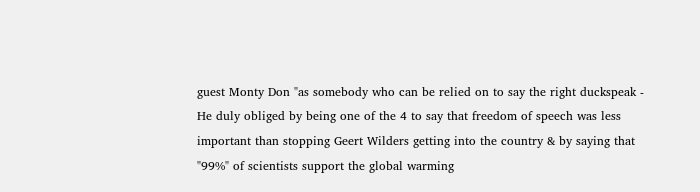guest Monty Don "as somebody who can be relied on to say the right duckspeak - He duly obliged by being one of the 4 to say that freedom of speech was less important than stopping Geert Wilders getting into the country & by saying that "99%" of scientists support the global warming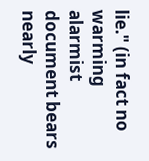lie." (in fact no warming alarmist document bears nearly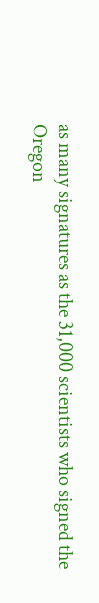as many signatures as the 31,000 scientists who signed the Oregon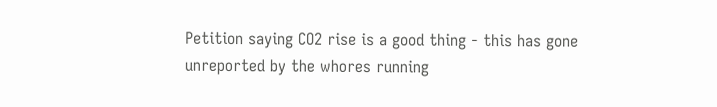Petition saying CO2 rise is a good thing - this has gone unreported by the whores running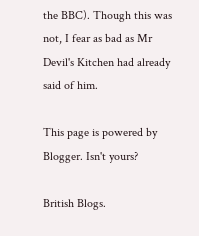the BBC). Though this was not, I fear as bad as Mr Devil's Kitchen had already said of him.

This page is powered by Blogger. Isn't yours?

British Blogs.